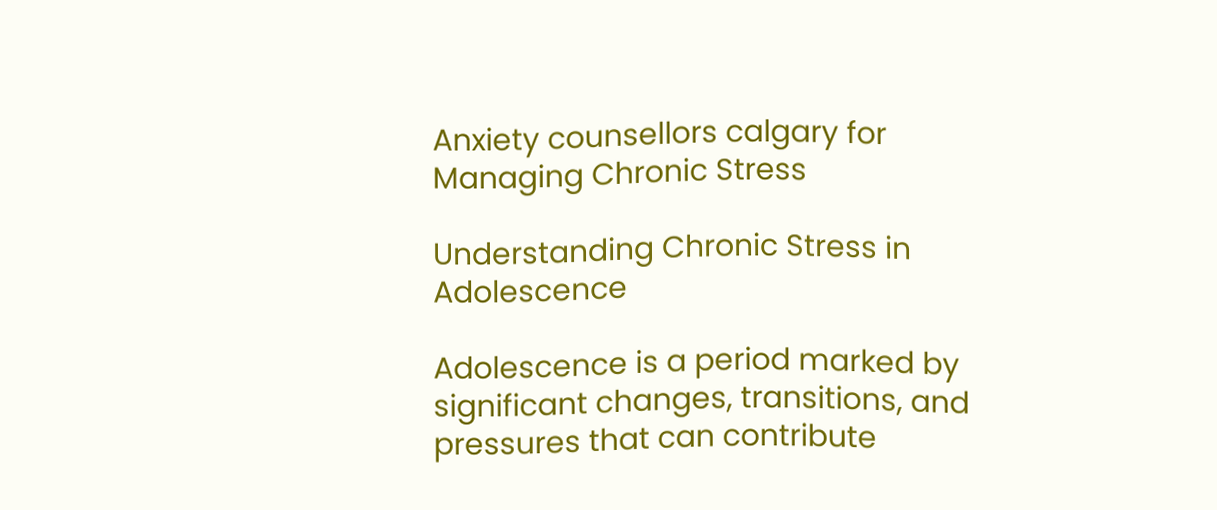Anxiety counsellors calgary for Managing Chronic Stress

Understanding Chronic Stress in Adolescence

Adolescence is a period marked by significant changes, transitions, and pressures that can contribute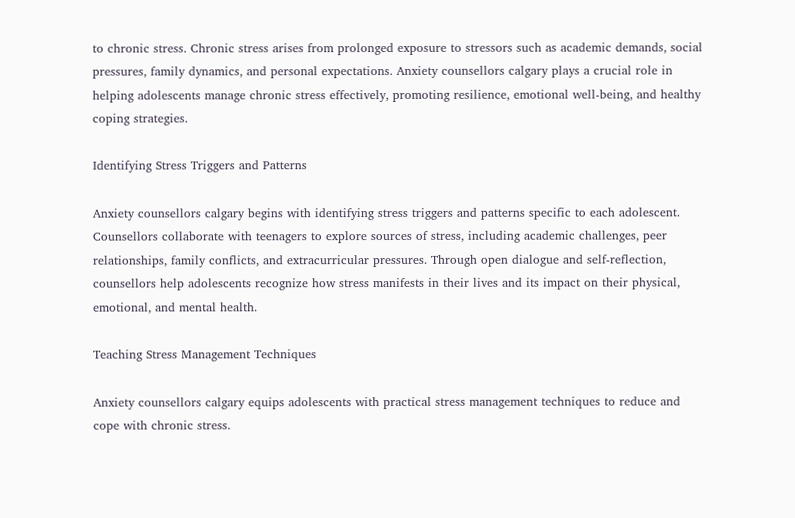to chronic stress. Chronic stress arises from prolonged exposure to stressors such as academic demands, social pressures, family dynamics, and personal expectations. Anxiety counsellors calgary plays a crucial role in helping adolescents manage chronic stress effectively, promoting resilience, emotional well-being, and healthy coping strategies.

Identifying Stress Triggers and Patterns

Anxiety counsellors calgary begins with identifying stress triggers and patterns specific to each adolescent. Counsellors collaborate with teenagers to explore sources of stress, including academic challenges, peer relationships, family conflicts, and extracurricular pressures. Through open dialogue and self-reflection, counsellors help adolescents recognize how stress manifests in their lives and its impact on their physical, emotional, and mental health.

Teaching Stress Management Techniques

Anxiety counsellors calgary equips adolescents with practical stress management techniques to reduce and cope with chronic stress.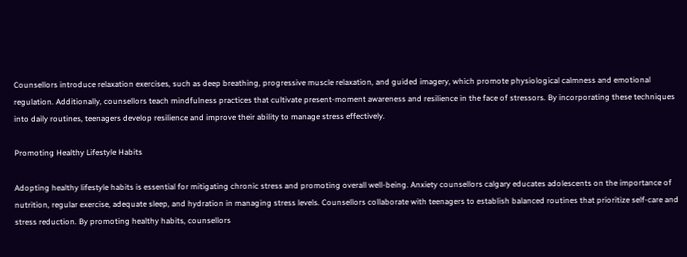Counsellors introduce relaxation exercises, such as deep breathing, progressive muscle relaxation, and guided imagery, which promote physiological calmness and emotional regulation. Additionally, counsellors teach mindfulness practices that cultivate present-moment awareness and resilience in the face of stressors. By incorporating these techniques into daily routines, teenagers develop resilience and improve their ability to manage stress effectively.

Promoting Healthy Lifestyle Habits

Adopting healthy lifestyle habits is essential for mitigating chronic stress and promoting overall well-being. Anxiety counsellors calgary educates adolescents on the importance of nutrition, regular exercise, adequate sleep, and hydration in managing stress levels. Counsellors collaborate with teenagers to establish balanced routines that prioritize self-care and stress reduction. By promoting healthy habits, counsellors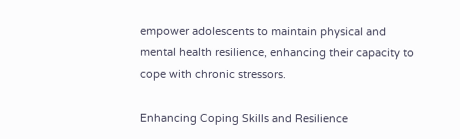empower adolescents to maintain physical and mental health resilience, enhancing their capacity to cope with chronic stressors.

Enhancing Coping Skills and Resilience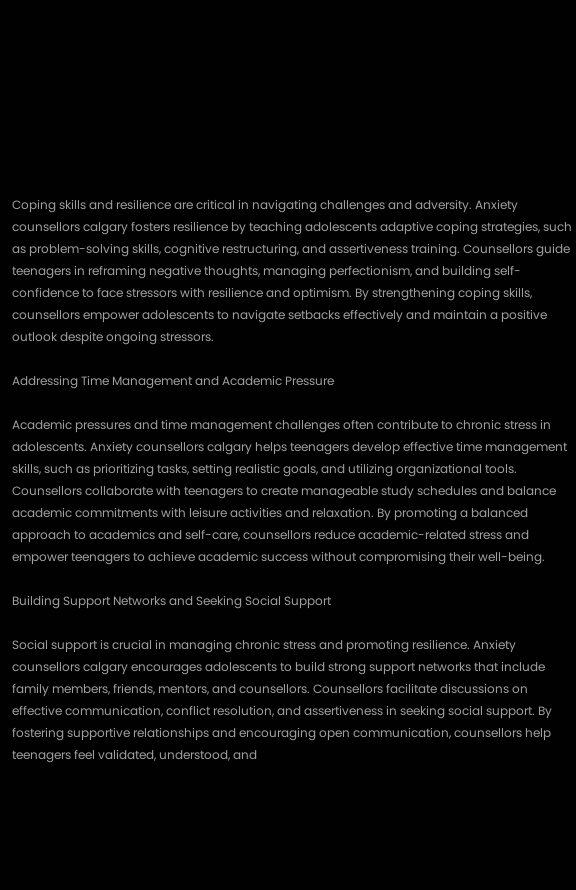Coping skills and resilience are critical in navigating challenges and adversity. Anxiety counsellors calgary fosters resilience by teaching adolescents adaptive coping strategies, such as problem-solving skills, cognitive restructuring, and assertiveness training. Counsellors guide teenagers in reframing negative thoughts, managing perfectionism, and building self-confidence to face stressors with resilience and optimism. By strengthening coping skills, counsellors empower adolescents to navigate setbacks effectively and maintain a positive outlook despite ongoing stressors.

Addressing Time Management and Academic Pressure

Academic pressures and time management challenges often contribute to chronic stress in adolescents. Anxiety counsellors calgary helps teenagers develop effective time management skills, such as prioritizing tasks, setting realistic goals, and utilizing organizational tools. Counsellors collaborate with teenagers to create manageable study schedules and balance academic commitments with leisure activities and relaxation. By promoting a balanced approach to academics and self-care, counsellors reduce academic-related stress and empower teenagers to achieve academic success without compromising their well-being.

Building Support Networks and Seeking Social Support

Social support is crucial in managing chronic stress and promoting resilience. Anxiety counsellors calgary encourages adolescents to build strong support networks that include family members, friends, mentors, and counsellors. Counsellors facilitate discussions on effective communication, conflict resolution, and assertiveness in seeking social support. By fostering supportive relationships and encouraging open communication, counsellors help teenagers feel validated, understood, and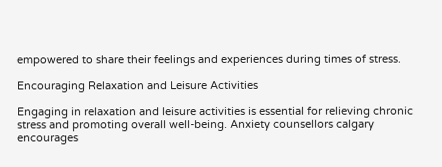empowered to share their feelings and experiences during times of stress.

Encouraging Relaxation and Leisure Activities

Engaging in relaxation and leisure activities is essential for relieving chronic stress and promoting overall well-being. Anxiety counsellors calgary encourages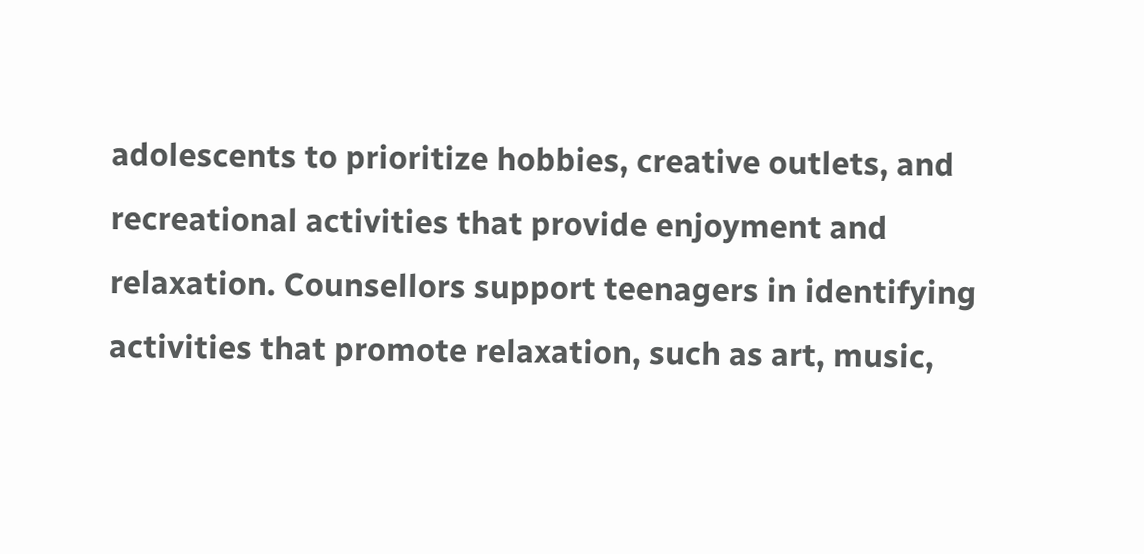adolescents to prioritize hobbies, creative outlets, and recreational activities that provide enjoyment and relaxation. Counsellors support teenagers in identifying activities that promote relaxation, such as art, music,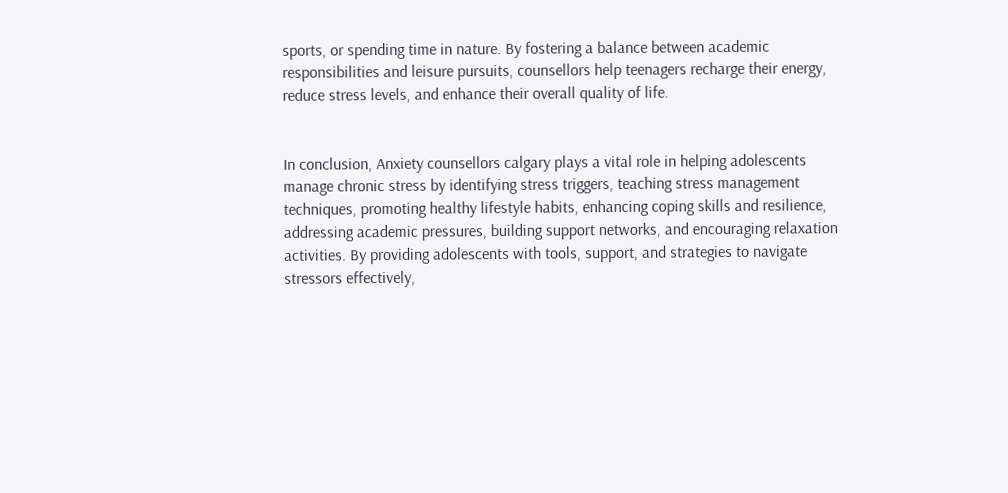sports, or spending time in nature. By fostering a balance between academic responsibilities and leisure pursuits, counsellors help teenagers recharge their energy, reduce stress levels, and enhance their overall quality of life.


In conclusion, Anxiety counsellors calgary plays a vital role in helping adolescents manage chronic stress by identifying stress triggers, teaching stress management techniques, promoting healthy lifestyle habits, enhancing coping skills and resilience, addressing academic pressures, building support networks, and encouraging relaxation activities. By providing adolescents with tools, support, and strategies to navigate stressors effectively,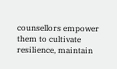counsellors empower them to cultivate resilience, maintain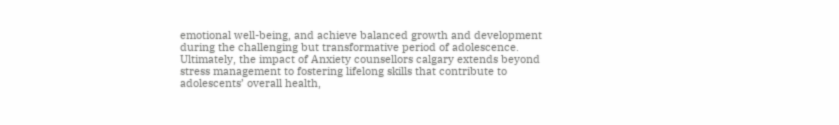emotional well-being, and achieve balanced growth and development during the challenging but transformative period of adolescence. Ultimately, the impact of Anxiety counsellors calgary extends beyond stress management to fostering lifelong skills that contribute to adolescents’ overall health,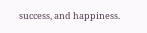success, and happiness.